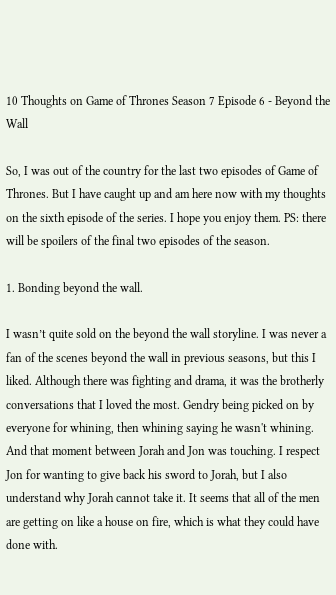10 Thoughts on Game of Thrones Season 7 Episode 6 - Beyond the Wall

So, I was out of the country for the last two episodes of Game of Thrones. But I have caught up and am here now with my thoughts on the sixth episode of the series. I hope you enjoy them. PS: there will be spoilers of the final two episodes of the season.

1. Bonding beyond the wall.

I wasn’t quite sold on the beyond the wall storyline. I was never a fan of the scenes beyond the wall in previous seasons, but this I liked. Although there was fighting and drama, it was the brotherly conversations that I loved the most. Gendry being picked on by everyone for whining, then whining saying he wasn't whining. And that moment between Jorah and Jon was touching. I respect Jon for wanting to give back his sword to Jorah, but I also understand why Jorah cannot take it. It seems that all of the men are getting on like a house on fire, which is what they could have done with.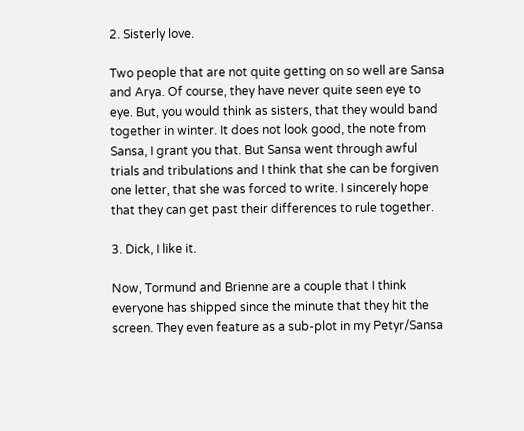2. Sisterly love.

Two people that are not quite getting on so well are Sansa and Arya. Of course, they have never quite seen eye to eye. But, you would think as sisters, that they would band together in winter. It does not look good, the note from Sansa, I grant you that. But Sansa went through awful trials and tribulations and I think that she can be forgiven one letter, that she was forced to write. I sincerely hope that they can get past their differences to rule together.

3. Dick, I like it.

Now, Tormund and Brienne are a couple that I think everyone has shipped since the minute that they hit the screen. They even feature as a sub-plot in my Petyr/Sansa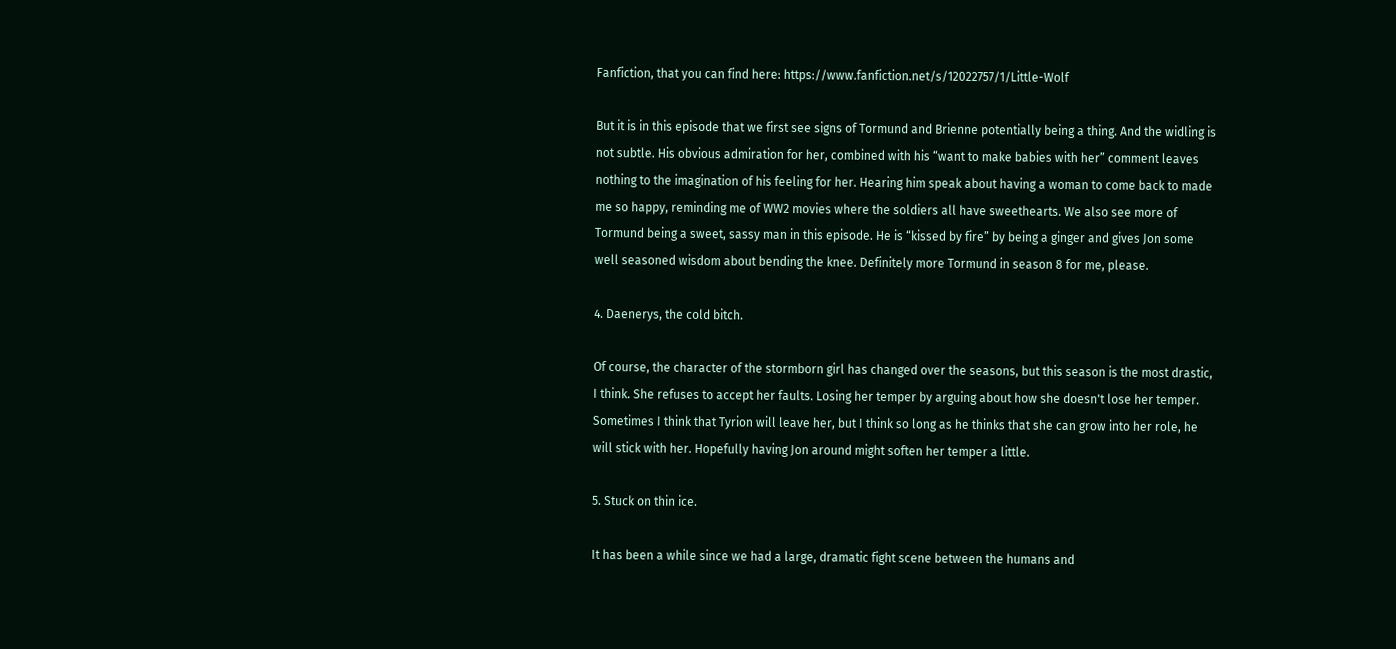Fanfiction, that you can find here: https://www.fanfiction.net/s/12022757/1/Little-Wolf

But it is in this episode that we first see signs of Tormund and Brienne potentially being a thing. And the widling is not subtle. His obvious admiration for her, combined with his “want to make babies with her” comment leaves nothing to the imagination of his feeling for her. Hearing him speak about having a woman to come back to made me so happy, reminding me of WW2 movies where the soldiers all have sweethearts. We also see more of Tormund being a sweet, sassy man in this episode. He is “kissed by fire” by being a ginger and gives Jon some well seasoned wisdom about bending the knee. Definitely more Tormund in season 8 for me, please.

4. Daenerys, the cold bitch.

Of course, the character of the stormborn girl has changed over the seasons, but this season is the most drastic, I think. She refuses to accept her faults. Losing her temper by arguing about how she doesn't lose her temper. Sometimes I think that Tyrion will leave her, but I think so long as he thinks that she can grow into her role, he will stick with her. Hopefully having Jon around might soften her temper a little.

5. Stuck on thin ice.

It has been a while since we had a large, dramatic fight scene between the humans and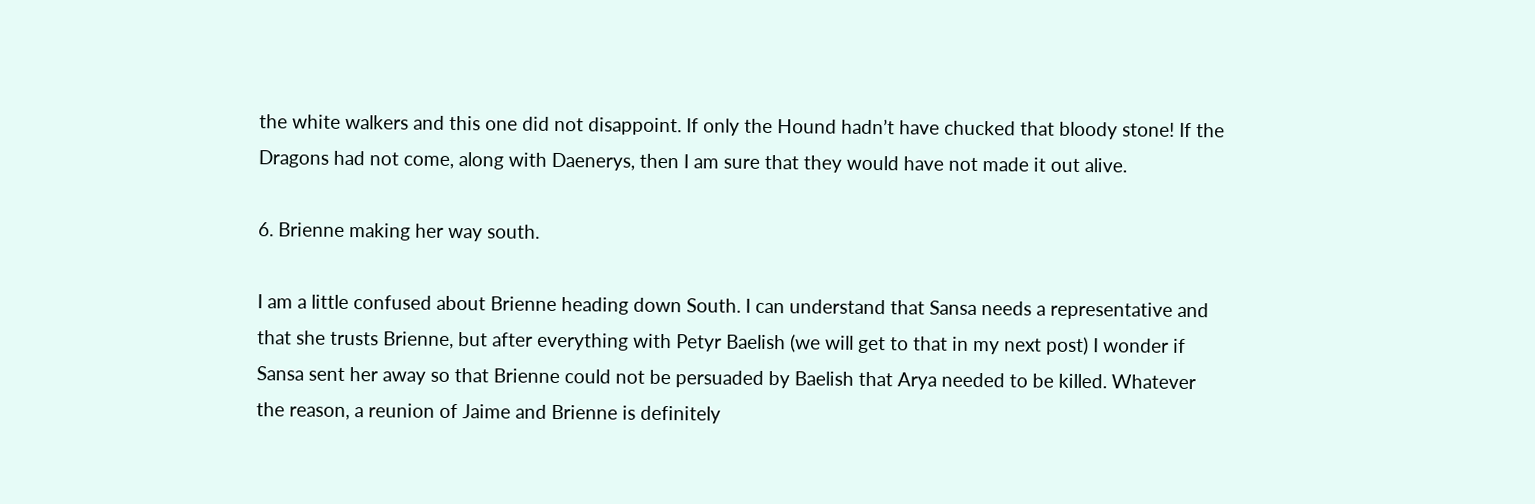the white walkers and this one did not disappoint. If only the Hound hadn’t have chucked that bloody stone! If the Dragons had not come, along with Daenerys, then I am sure that they would have not made it out alive.

6. Brienne making her way south.

I am a little confused about Brienne heading down South. I can understand that Sansa needs a representative and that she trusts Brienne, but after everything with Petyr Baelish (we will get to that in my next post) I wonder if Sansa sent her away so that Brienne could not be persuaded by Baelish that Arya needed to be killed. Whatever the reason, a reunion of Jaime and Brienne is definitely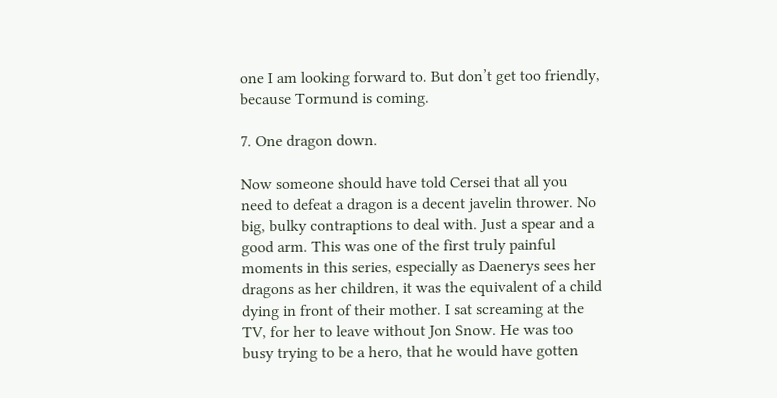one I am looking forward to. But don’t get too friendly, because Tormund is coming.

7. One dragon down.

Now someone should have told Cersei that all you need to defeat a dragon is a decent javelin thrower. No big, bulky contraptions to deal with. Just a spear and a good arm. This was one of the first truly painful moments in this series, especially as Daenerys sees her dragons as her children, it was the equivalent of a child dying in front of their mother. I sat screaming at the TV, for her to leave without Jon Snow. He was too busy trying to be a hero, that he would have gotten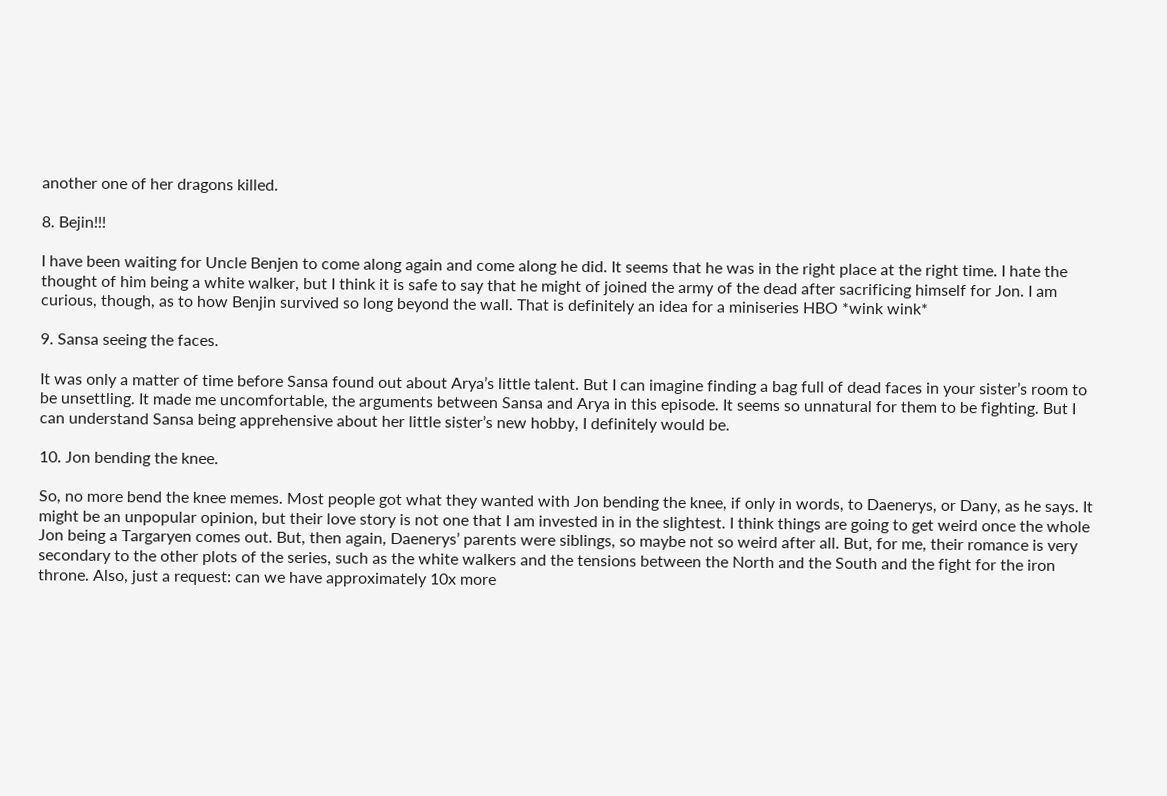another one of her dragons killed.

8. Bejin!!!

I have been waiting for Uncle Benjen to come along again and come along he did. It seems that he was in the right place at the right time. I hate the thought of him being a white walker, but I think it is safe to say that he might of joined the army of the dead after sacrificing himself for Jon. I am curious, though, as to how Benjin survived so long beyond the wall. That is definitely an idea for a miniseries HBO *wink wink*

9. Sansa seeing the faces.

It was only a matter of time before Sansa found out about Arya’s little talent. But I can imagine finding a bag full of dead faces in your sister’s room to be unsettling. It made me uncomfortable, the arguments between Sansa and Arya in this episode. It seems so unnatural for them to be fighting. But I can understand Sansa being apprehensive about her little sister’s new hobby, I definitely would be.

10. Jon bending the knee.

So, no more bend the knee memes. Most people got what they wanted with Jon bending the knee, if only in words, to Daenerys, or Dany, as he says. It might be an unpopular opinion, but their love story is not one that I am invested in in the slightest. I think things are going to get weird once the whole Jon being a Targaryen comes out. But, then again, Daenerys’ parents were siblings, so maybe not so weird after all. But, for me, their romance is very secondary to the other plots of the series, such as the white walkers and the tensions between the North and the South and the fight for the iron throne. Also, just a request: can we have approximately 10x more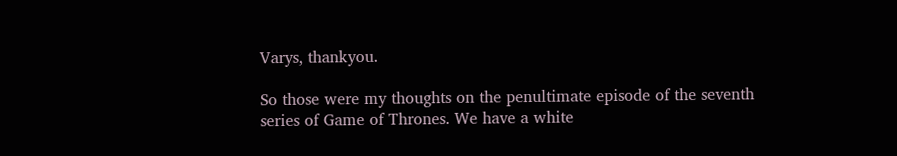Varys, thankyou.

So those were my thoughts on the penultimate episode of the seventh series of Game of Thrones. We have a white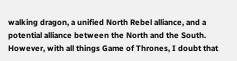walking dragon, a unified North Rebel alliance, and a potential alliance between the North and the South. However, with all things Game of Thrones, I doubt that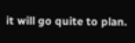it will go quite to plan.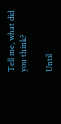Tell me, what did you think?

Until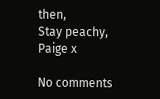then,
Stay peachy,
Paige x

No comments